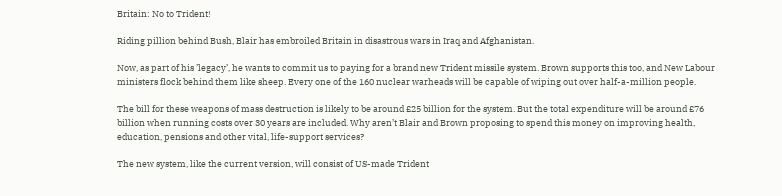Britain: No to Trident!

Riding pillion behind Bush, Blair has embroiled Britain in disastrous wars in Iraq and Afghanistan.

Now, as part of his ’legacy’, he wants to commit us to paying for a brand new Trident missile system. Brown supports this too, and New Labour ministers flock behind them like sheep. Every one of the 160 nuclear warheads will be capable of wiping out over half-a-million people.

The bill for these weapons of mass destruction is likely to be around £25 billion for the system. But the total expenditure will be around £76 billion when running costs over 30 years are included. Why aren’t Blair and Brown proposing to spend this money on improving health, education, pensions and other vital, life-support services?

The new system, like the current version, will consist of US-made Trident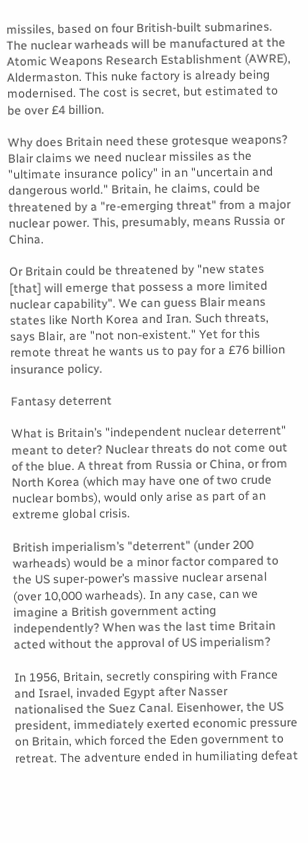missiles, based on four British-built submarines. The nuclear warheads will be manufactured at the Atomic Weapons Research Establishment (AWRE), Aldermaston. This nuke factory is already being modernised. The cost is secret, but estimated to be over £4 billion.

Why does Britain need these grotesque weapons? Blair claims we need nuclear missiles as the "ultimate insurance policy" in an "uncertain and dangerous world." Britain, he claims, could be threatened by a "re-emerging threat" from a major nuclear power. This, presumably, means Russia or China.

Or Britain could be threatened by "new states [that] will emerge that possess a more limited nuclear capability". We can guess Blair means states like North Korea and Iran. Such threats, says Blair, are "not non-existent." Yet for this remote threat he wants us to pay for a £76 billion insurance policy.

Fantasy deterrent

What is Britain’s "independent nuclear deterrent" meant to deter? Nuclear threats do not come out of the blue. A threat from Russia or China, or from North Korea (which may have one of two crude nuclear bombs), would only arise as part of an extreme global crisis.

British imperialism’s "deterrent" (under 200 warheads) would be a minor factor compared to the US super-power’s massive nuclear arsenal (over 10,000 warheads). In any case, can we imagine a British government acting independently? When was the last time Britain acted without the approval of US imperialism?

In 1956, Britain, secretly conspiring with France and Israel, invaded Egypt after Nasser nationalised the Suez Canal. Eisenhower, the US president, immediately exerted economic pressure on Britain, which forced the Eden government to retreat. The adventure ended in humiliating defeat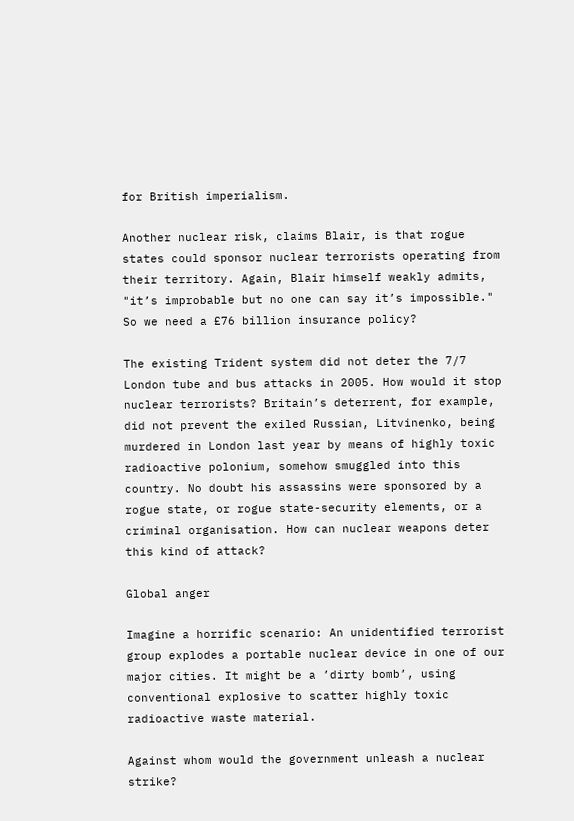for British imperialism.

Another nuclear risk, claims Blair, is that rogue states could sponsor nuclear terrorists operating from their territory. Again, Blair himself weakly admits, "it’s improbable but no one can say it’s impossible." So we need a £76 billion insurance policy?

The existing Trident system did not deter the 7/7 London tube and bus attacks in 2005. How would it stop nuclear terrorists? Britain’s deterrent, for example, did not prevent the exiled Russian, Litvinenko, being murdered in London last year by means of highly toxic radioactive polonium, somehow smuggled into this country. No doubt his assassins were sponsored by a rogue state, or rogue state-security elements, or a criminal organisation. How can nuclear weapons deter this kind of attack?

Global anger

Imagine a horrific scenario: An unidentified terrorist group explodes a portable nuclear device in one of our major cities. It might be a ’dirty bomb’, using conventional explosive to scatter highly toxic radioactive waste material.

Against whom would the government unleash a nuclear strike?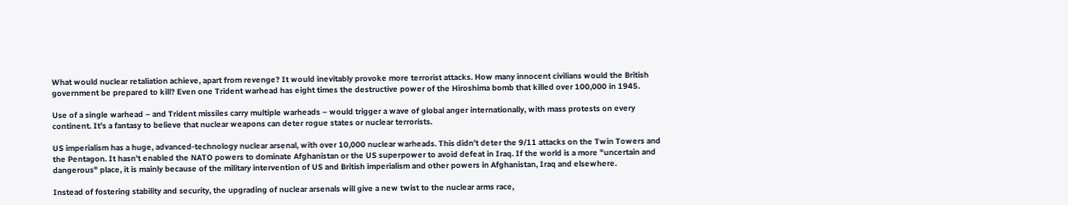What would nuclear retaliation achieve, apart from revenge? It would inevitably provoke more terrorist attacks. How many innocent civilians would the British government be prepared to kill? Even one Trident warhead has eight times the destructive power of the Hiroshima bomb that killed over 100,000 in 1945.

Use of a single warhead – and Trident missiles carry multiple warheads – would trigger a wave of global anger internationally, with mass protests on every continent. It’s a fantasy to believe that nuclear weapons can deter rogue states or nuclear terrorists.

US imperialism has a huge, advanced-technology nuclear arsenal, with over 10,000 nuclear warheads. This didn’t deter the 9/11 attacks on the Twin Towers and the Pentagon. It hasn’t enabled the NATO powers to dominate Afghanistan or the US superpower to avoid defeat in Iraq. If the world is a more "uncertain and dangerous" place, it is mainly because of the military intervention of US and British imperialism and other powers in Afghanistan, Iraq and elsewhere.

Instead of fostering stability and security, the upgrading of nuclear arsenals will give a new twist to the nuclear arms race,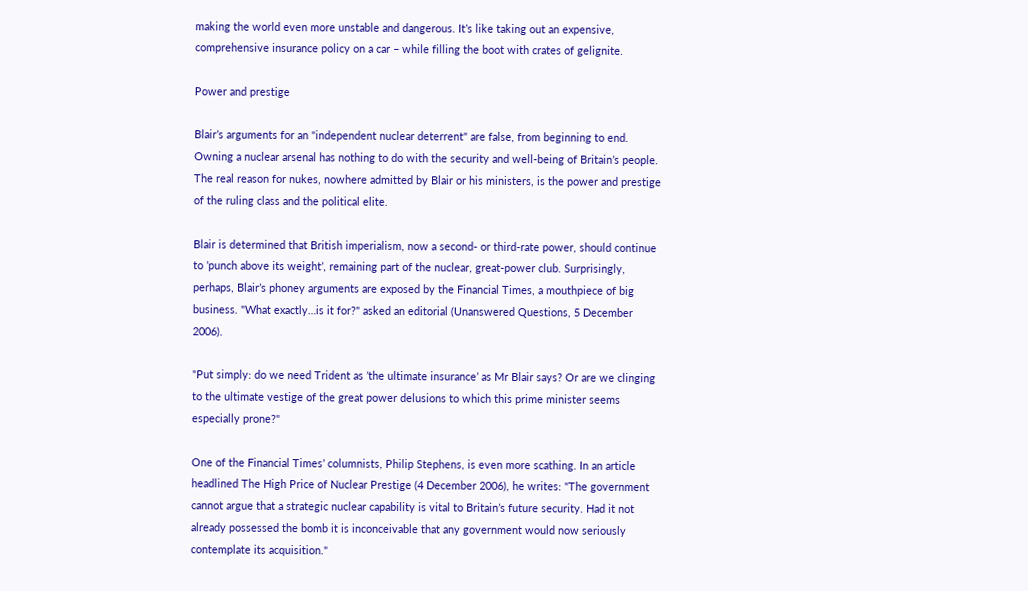making the world even more unstable and dangerous. It’s like taking out an expensive, comprehensive insurance policy on a car – while filling the boot with crates of gelignite.

Power and prestige

Blair’s arguments for an "independent nuclear deterrent" are false, from beginning to end. Owning a nuclear arsenal has nothing to do with the security and well-being of Britain’s people. The real reason for nukes, nowhere admitted by Blair or his ministers, is the power and prestige of the ruling class and the political elite.

Blair is determined that British imperialism, now a second- or third-rate power, should continue to ’punch above its weight’, remaining part of the nuclear, great-power club. Surprisingly, perhaps, Blair’s phoney arguments are exposed by the Financial Times, a mouthpiece of big business. "What exactly…is it for?" asked an editorial (Unanswered Questions, 5 December 2006).

"Put simply: do we need Trident as ’the ultimate insurance’ as Mr Blair says? Or are we clinging to the ultimate vestige of the great power delusions to which this prime minister seems especially prone?"

One of the Financial Times’ columnists, Philip Stephens, is even more scathing. In an article headlined The High Price of Nuclear Prestige (4 December 2006), he writes: "The government cannot argue that a strategic nuclear capability is vital to Britain’s future security. Had it not already possessed the bomb it is inconceivable that any government would now seriously contemplate its acquisition."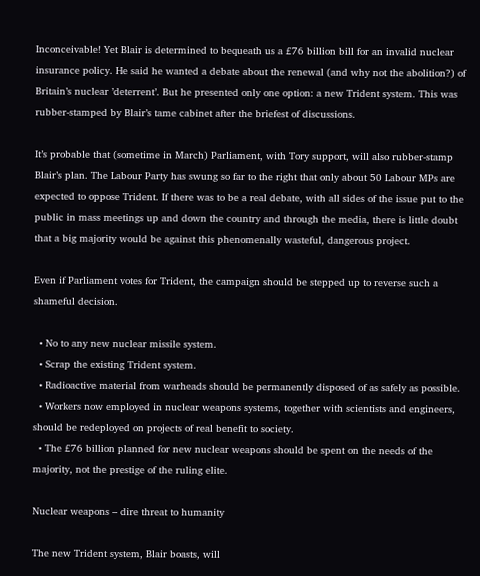Inconceivable! Yet Blair is determined to bequeath us a £76 billion bill for an invalid nuclear insurance policy. He said he wanted a debate about the renewal (and why not the abolition?) of Britain’s nuclear ’deterrent’. But he presented only one option: a new Trident system. This was rubber-stamped by Blair’s tame cabinet after the briefest of discussions.

It’s probable that (sometime in March) Parliament, with Tory support, will also rubber-stamp Blair’s plan. The Labour Party has swung so far to the right that only about 50 Labour MPs are expected to oppose Trident. If there was to be a real debate, with all sides of the issue put to the public in mass meetings up and down the country and through the media, there is little doubt that a big majority would be against this phenomenally wasteful, dangerous project.

Even if Parliament votes for Trident, the campaign should be stepped up to reverse such a shameful decision.

  • No to any new nuclear missile system.
  • Scrap the existing Trident system.
  • Radioactive material from warheads should be permanently disposed of as safely as possible.
  • Workers now employed in nuclear weapons systems, together with scientists and engineers, should be redeployed on projects of real benefit to society.
  • The £76 billion planned for new nuclear weapons should be spent on the needs of the majority, not the prestige of the ruling elite.

Nuclear weapons – dire threat to humanity

The new Trident system, Blair boasts, will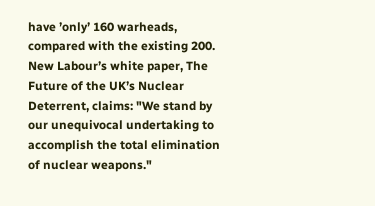have ’only’ 160 warheads, compared with the existing 200. New Labour’s white paper, The Future of the UK’s Nuclear Deterrent, claims: "We stand by our unequivocal undertaking to accomplish the total elimination of nuclear weapons."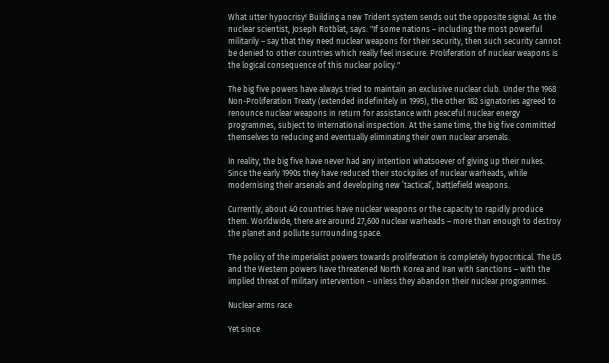What utter hypocrisy! Building a new Trident system sends out the opposite signal. As the nuclear scientist, Joseph Rotblat, says: "If some nations – including the most powerful militarily – say that they need nuclear weapons for their security, then such security cannot be denied to other countries which really feel insecure. Proliferation of nuclear weapons is the logical consequence of this nuclear policy."

The big five powers have always tried to maintain an exclusive nuclear club. Under the 1968 Non-Proliferation Treaty (extended indefinitely in 1995), the other 182 signatories agreed to renounce nuclear weapons in return for assistance with peaceful nuclear energy programmes, subject to international inspection. At the same time, the big five committed themselves to reducing and eventually eliminating their own nuclear arsenals.

In reality, the big five have never had any intention whatsoever of giving up their nukes. Since the early 1990s they have reduced their stockpiles of nuclear warheads, while modernising their arsenals and developing new ’tactical’, battlefield weapons.

Currently, about 40 countries have nuclear weapons or the capacity to rapidly produce them. Worldwide, there are around 27,600 nuclear warheads – more than enough to destroy the planet and pollute surrounding space.

The policy of the imperialist powers towards proliferation is completely hypocritical. The US and the Western powers have threatened North Korea and Iran with sanctions – with the implied threat of military intervention – unless they abandon their nuclear programmes.

Nuclear arms race

Yet since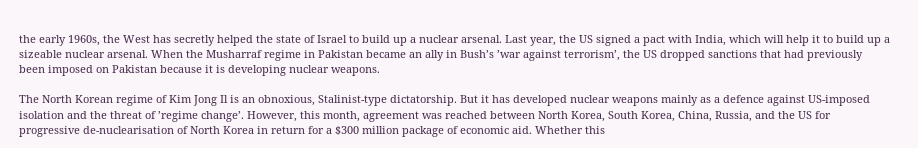the early 1960s, the West has secretly helped the state of Israel to build up a nuclear arsenal. Last year, the US signed a pact with India, which will help it to build up a sizeable nuclear arsenal. When the Musharraf regime in Pakistan became an ally in Bush’s ’war against terrorism’, the US dropped sanctions that had previously been imposed on Pakistan because it is developing nuclear weapons.

The North Korean regime of Kim Jong Il is an obnoxious, Stalinist-type dictatorship. But it has developed nuclear weapons mainly as a defence against US-imposed isolation and the threat of ’regime change’. However, this month, agreement was reached between North Korea, South Korea, China, Russia, and the US for progressive de-nuclearisation of North Korea in return for a $300 million package of economic aid. Whether this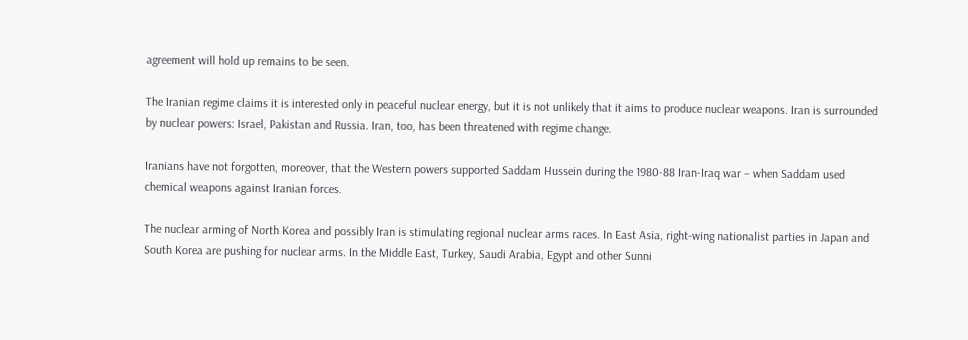agreement will hold up remains to be seen.

The Iranian regime claims it is interested only in peaceful nuclear energy, but it is not unlikely that it aims to produce nuclear weapons. Iran is surrounded by nuclear powers: Israel, Pakistan and Russia. Iran, too, has been threatened with regime change.

Iranians have not forgotten, moreover, that the Western powers supported Saddam Hussein during the 1980-88 Iran-Iraq war – when Saddam used chemical weapons against Iranian forces.

The nuclear arming of North Korea and possibly Iran is stimulating regional nuclear arms races. In East Asia, right-wing nationalist parties in Japan and South Korea are pushing for nuclear arms. In the Middle East, Turkey, Saudi Arabia, Egypt and other Sunni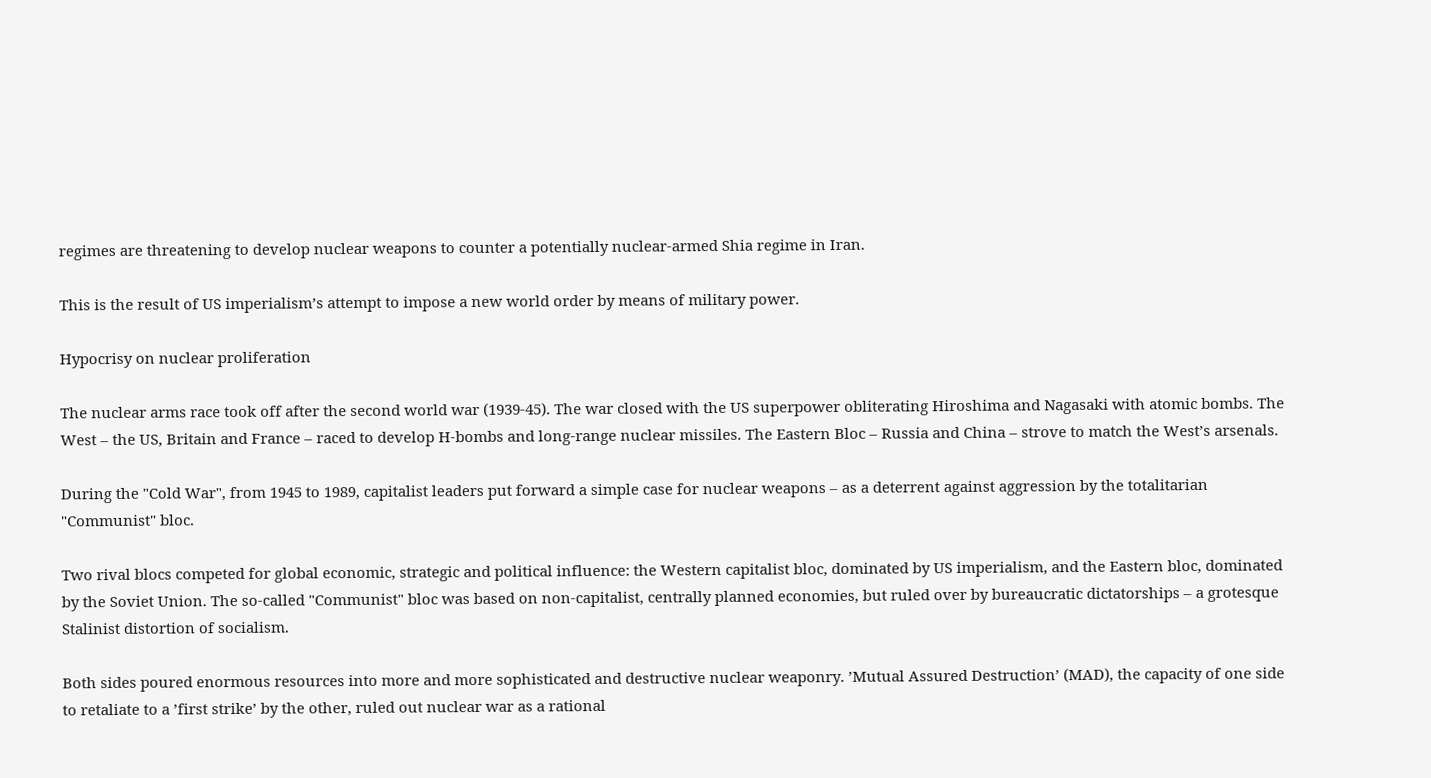regimes are threatening to develop nuclear weapons to counter a potentially nuclear-armed Shia regime in Iran.

This is the result of US imperialism’s attempt to impose a new world order by means of military power.

Hypocrisy on nuclear proliferation

The nuclear arms race took off after the second world war (1939-45). The war closed with the US superpower obliterating Hiroshima and Nagasaki with atomic bombs. The West – the US, Britain and France – raced to develop H-bombs and long-range nuclear missiles. The Eastern Bloc – Russia and China – strove to match the West’s arsenals.

During the "Cold War", from 1945 to 1989, capitalist leaders put forward a simple case for nuclear weapons – as a deterrent against aggression by the totalitarian "Communist" bloc.

Two rival blocs competed for global economic, strategic and political influence: the Western capitalist bloc, dominated by US imperialism, and the Eastern bloc, dominated by the Soviet Union. The so-called "Communist" bloc was based on non-capitalist, centrally planned economies, but ruled over by bureaucratic dictatorships – a grotesque Stalinist distortion of socialism.

Both sides poured enormous resources into more and more sophisticated and destructive nuclear weaponry. ’Mutual Assured Destruction’ (MAD), the capacity of one side to retaliate to a ’first strike’ by the other, ruled out nuclear war as a rational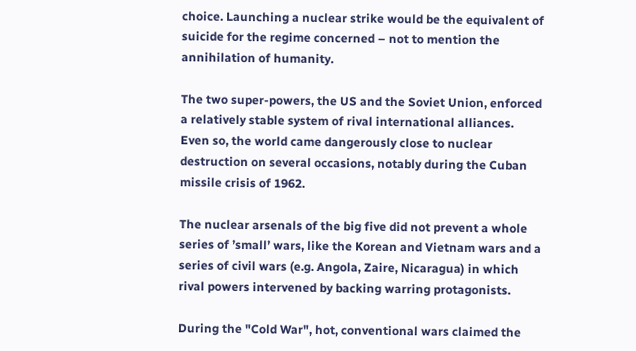choice. Launching a nuclear strike would be the equivalent of suicide for the regime concerned – not to mention the annihilation of humanity.

The two super-powers, the US and the Soviet Union, enforced a relatively stable system of rival international alliances. Even so, the world came dangerously close to nuclear destruction on several occasions, notably during the Cuban missile crisis of 1962.

The nuclear arsenals of the big five did not prevent a whole series of ’small’ wars, like the Korean and Vietnam wars and a series of civil wars (e.g. Angola, Zaire, Nicaragua) in which rival powers intervened by backing warring protagonists.

During the "Cold War", hot, conventional wars claimed the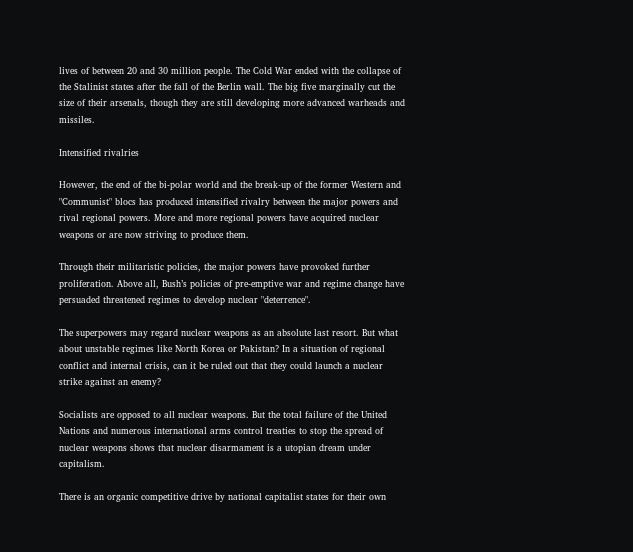lives of between 20 and 30 million people. The Cold War ended with the collapse of the Stalinist states after the fall of the Berlin wall. The big five marginally cut the size of their arsenals, though they are still developing more advanced warheads and missiles.

Intensified rivalries

However, the end of the bi-polar world and the break-up of the former Western and "Communist" blocs has produced intensified rivalry between the major powers and rival regional powers. More and more regional powers have acquired nuclear weapons or are now striving to produce them.

Through their militaristic policies, the major powers have provoked further proliferation. Above all, Bush’s policies of pre-emptive war and regime change have persuaded threatened regimes to develop nuclear "deterrence".

The superpowers may regard nuclear weapons as an absolute last resort. But what about unstable regimes like North Korea or Pakistan? In a situation of regional conflict and internal crisis, can it be ruled out that they could launch a nuclear strike against an enemy?

Socialists are opposed to all nuclear weapons. But the total failure of the United Nations and numerous international arms control treaties to stop the spread of nuclear weapons shows that nuclear disarmament is a utopian dream under capitalism.

There is an organic competitive drive by national capitalist states for their own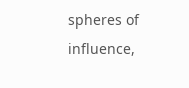spheres of influence,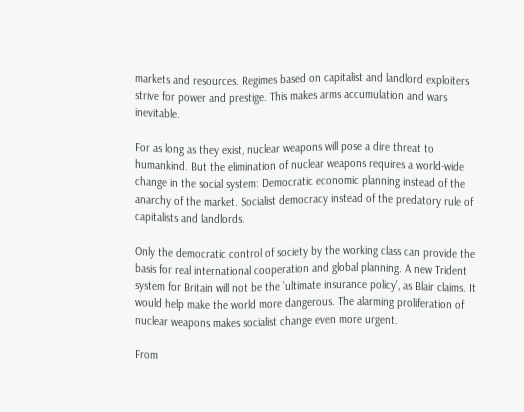markets and resources. Regimes based on capitalist and landlord exploiters strive for power and prestige. This makes arms accumulation and wars inevitable.

For as long as they exist, nuclear weapons will pose a dire threat to humankind. But the elimination of nuclear weapons requires a world-wide change in the social system: Democratic economic planning instead of the anarchy of the market. Socialist democracy instead of the predatory rule of capitalists and landlords.

Only the democratic control of society by the working class can provide the basis for real international cooperation and global planning. A new Trident system for Britain will not be the ’ultimate insurance policy’, as Blair claims. It would help make the world more dangerous. The alarming proliferation of nuclear weapons makes socialist change even more urgent.

From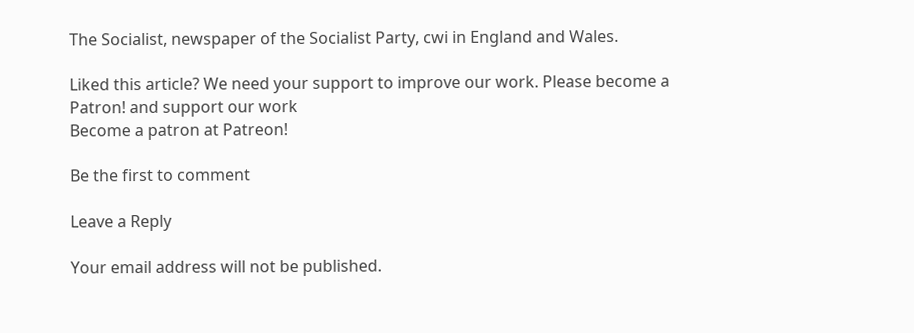The Socialist, newspaper of the Socialist Party, cwi in England and Wales.

Liked this article? We need your support to improve our work. Please become a Patron! and support our work
Become a patron at Patreon!

Be the first to comment

Leave a Reply

Your email address will not be published.